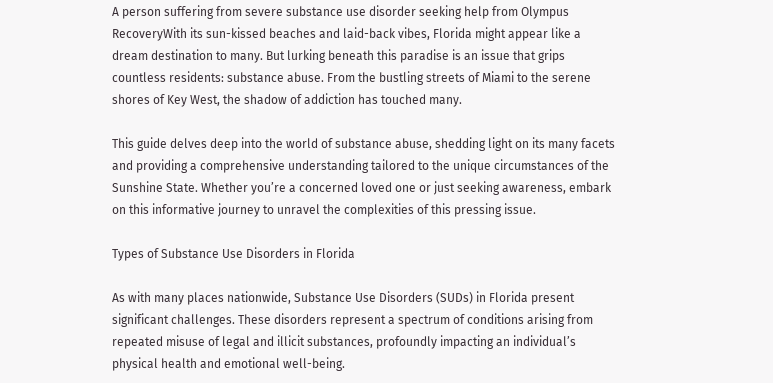A person suffering from severe substance use disorder seeking help from Olympus RecoveryWith its sun-kissed beaches and laid-back vibes, Florida might appear like a dream destination to many. But lurking beneath this paradise is an issue that grips countless residents: substance abuse. From the bustling streets of Miami to the serene shores of Key West, the shadow of addiction has touched many.

This guide delves deep into the world of substance abuse, shedding light on its many facets and providing a comprehensive understanding tailored to the unique circumstances of the Sunshine State. Whether you’re a concerned loved one or just seeking awareness, embark on this informative journey to unravel the complexities of this pressing issue.

Types of Substance Use Disorders in Florida

As with many places nationwide, Substance Use Disorders (SUDs) in Florida present significant challenges. These disorders represent a spectrum of conditions arising from repeated misuse of legal and illicit substances, profoundly impacting an individual’s physical health and emotional well-being.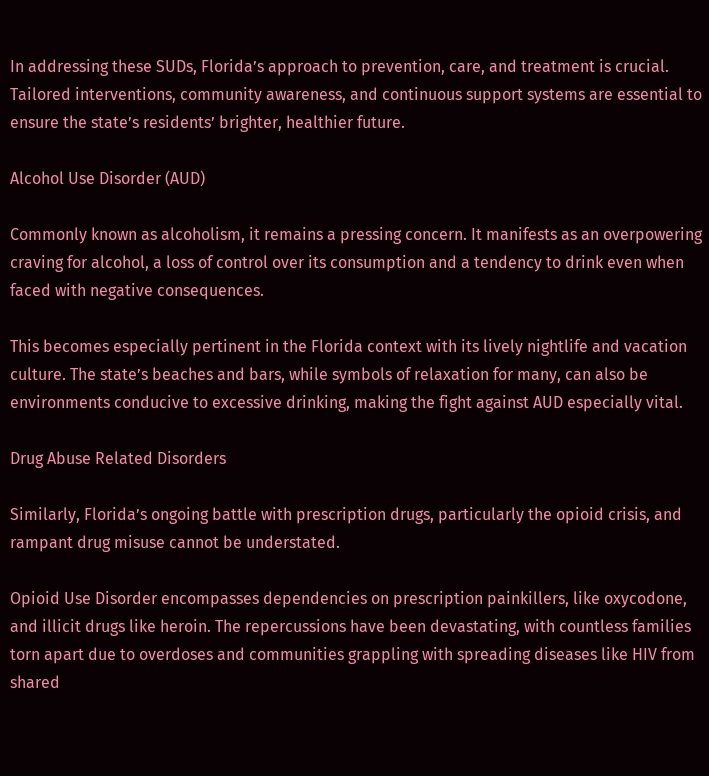In addressing these SUDs, Florida’s approach to prevention, care, and treatment is crucial. Tailored interventions, community awareness, and continuous support systems are essential to ensure the state’s residents’ brighter, healthier future.

Alcohol Use Disorder (AUD)

Commonly known as alcoholism, it remains a pressing concern. It manifests as an overpowering craving for alcohol, a loss of control over its consumption and a tendency to drink even when faced with negative consequences.

This becomes especially pertinent in the Florida context with its lively nightlife and vacation culture. The state’s beaches and bars, while symbols of relaxation for many, can also be environments conducive to excessive drinking, making the fight against AUD especially vital.

Drug Abuse Related Disorders

Similarly, Florida’s ongoing battle with prescription drugs, particularly the opioid crisis, and rampant drug misuse cannot be understated.

Opioid Use Disorder encompasses dependencies on prescription painkillers, like oxycodone, and illicit drugs like heroin. The repercussions have been devastating, with countless families torn apart due to overdoses and communities grappling with spreading diseases like HIV from shared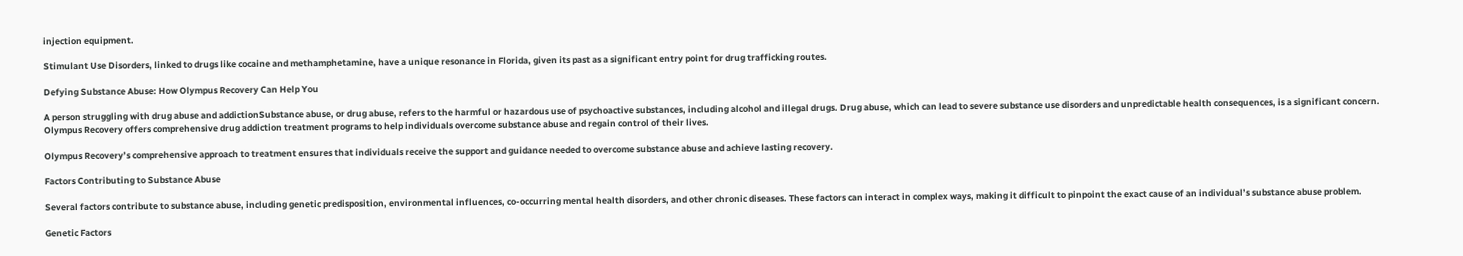injection equipment.

Stimulant Use Disorders, linked to drugs like cocaine and methamphetamine, have a unique resonance in Florida, given its past as a significant entry point for drug trafficking routes.

Defying Substance Abuse: How Olympus Recovery Can Help You

A person struggling with drug abuse and addictionSubstance abuse, or drug abuse, refers to the harmful or hazardous use of psychoactive substances, including alcohol and illegal drugs. Drug abuse, which can lead to severe substance use disorders and unpredictable health consequences, is a significant concern. Olympus Recovery offers comprehensive drug addiction treatment programs to help individuals overcome substance abuse and regain control of their lives.

Olympus Recovery’s comprehensive approach to treatment ensures that individuals receive the support and guidance needed to overcome substance abuse and achieve lasting recovery.

Factors Contributing to Substance Abuse

Several factors contribute to substance abuse, including genetic predisposition, environmental influences, co-occurring mental health disorders, and other chronic diseases. These factors can interact in complex ways, making it difficult to pinpoint the exact cause of an individual’s substance abuse problem.

Genetic Factors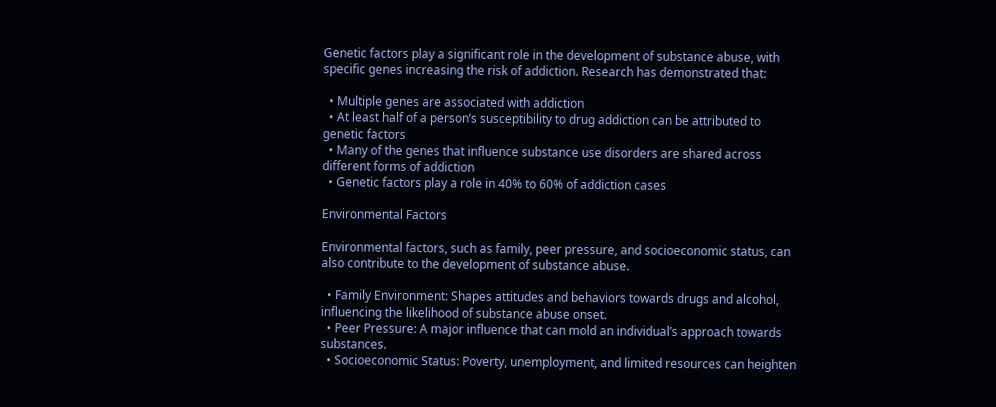Genetic factors play a significant role in the development of substance abuse, with specific genes increasing the risk of addiction. Research has demonstrated that:

  • Multiple genes are associated with addiction
  • At least half of a person’s susceptibility to drug addiction can be attributed to genetic factors
  • Many of the genes that influence substance use disorders are shared across different forms of addiction
  • Genetic factors play a role in 40% to 60% of addiction cases

Environmental Factors

Environmental factors, such as family, peer pressure, and socioeconomic status, can also contribute to the development of substance abuse.

  • Family Environment: Shapes attitudes and behaviors towards drugs and alcohol, influencing the likelihood of substance abuse onset.
  • Peer Pressure: A major influence that can mold an individual’s approach towards substances.
  • Socioeconomic Status: Poverty, unemployment, and limited resources can heighten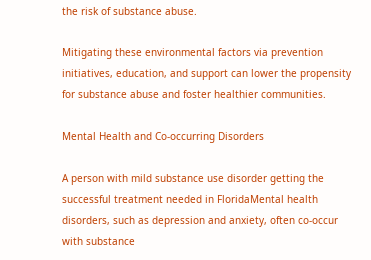the risk of substance abuse.

Mitigating these environmental factors via prevention initiatives, education, and support can lower the propensity for substance abuse and foster healthier communities.

Mental Health and Co-occurring Disorders

A person with mild substance use disorder getting the successful treatment needed in FloridaMental health disorders, such as depression and anxiety, often co-occur with substance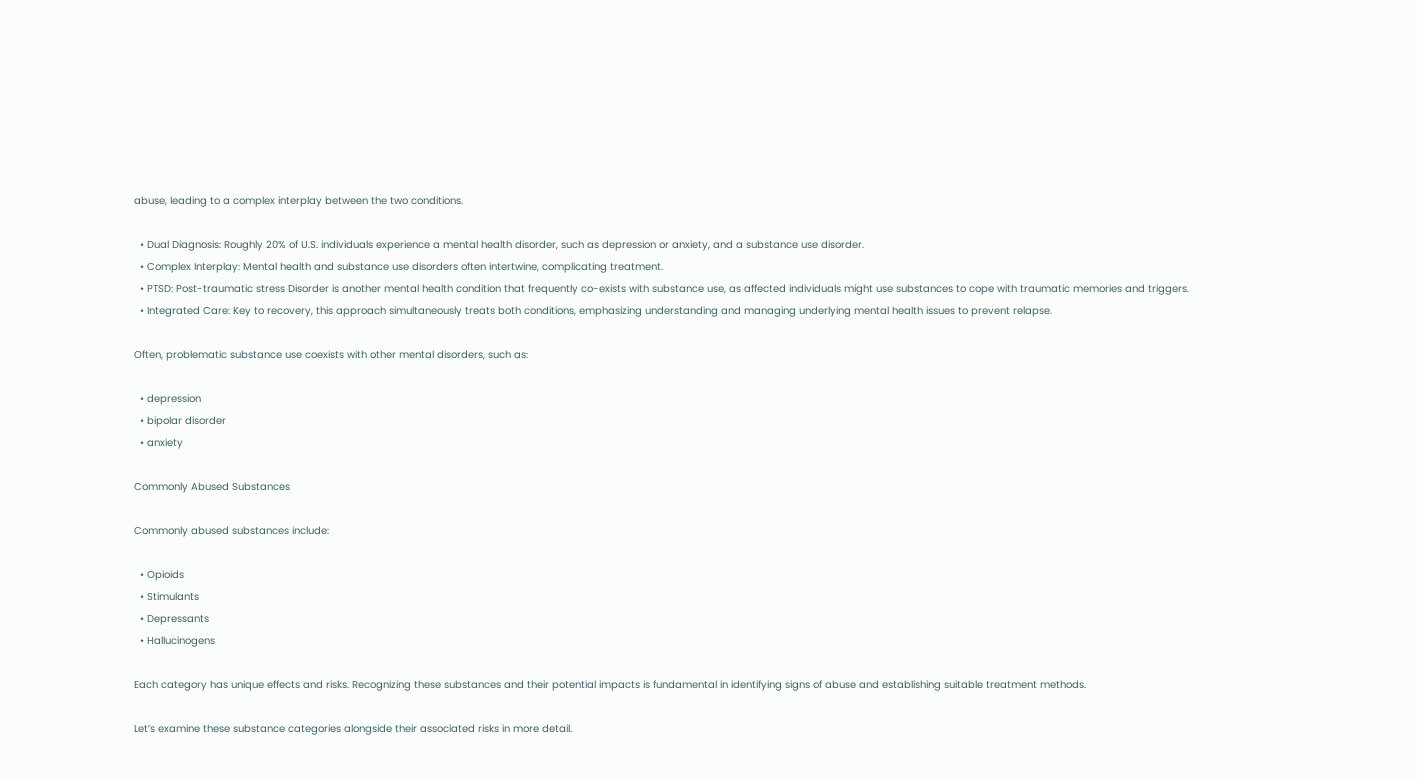abuse, leading to a complex interplay between the two conditions.

  • Dual Diagnosis: Roughly 20% of U.S. individuals experience a mental health disorder, such as depression or anxiety, and a substance use disorder.
  • Complex Interplay: Mental health and substance use disorders often intertwine, complicating treatment.
  • PTSD: Post-traumatic stress Disorder is another mental health condition that frequently co-exists with substance use, as affected individuals might use substances to cope with traumatic memories and triggers.
  • Integrated Care: Key to recovery, this approach simultaneously treats both conditions, emphasizing understanding and managing underlying mental health issues to prevent relapse.

Often, problematic substance use coexists with other mental disorders, such as:

  • depression
  • bipolar disorder
  • anxiety

Commonly Abused Substances

Commonly abused substances include:

  • Opioids
  • Stimulants
  • Depressants
  • Hallucinogens

Each category has unique effects and risks. Recognizing these substances and their potential impacts is fundamental in identifying signs of abuse and establishing suitable treatment methods.

Let’s examine these substance categories alongside their associated risks in more detail.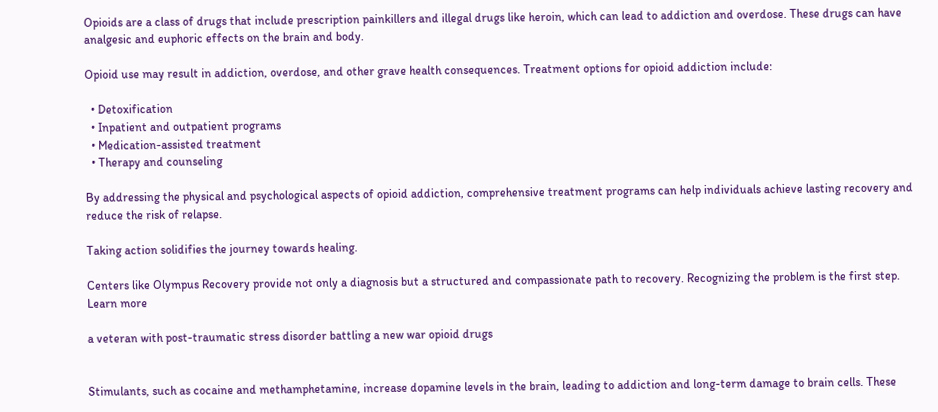Opioids are a class of drugs that include prescription painkillers and illegal drugs like heroin, which can lead to addiction and overdose. These drugs can have analgesic and euphoric effects on the brain and body.

Opioid use may result in addiction, overdose, and other grave health consequences. Treatment options for opioid addiction include:

  • Detoxification
  • Inpatient and outpatient programs
  • Medication-assisted treatment
  • Therapy and counseling

By addressing the physical and psychological aspects of opioid addiction, comprehensive treatment programs can help individuals achieve lasting recovery and reduce the risk of relapse.

Taking action solidifies the journey towards healing.

Centers like Olympus Recovery provide not only a diagnosis but a structured and compassionate path to recovery. Recognizing the problem is the first step.
Learn more

a veteran with post-traumatic stress disorder battling a new war opioid drugs


Stimulants, such as cocaine and methamphetamine, increase dopamine levels in the brain, leading to addiction and long-term damage to brain cells. These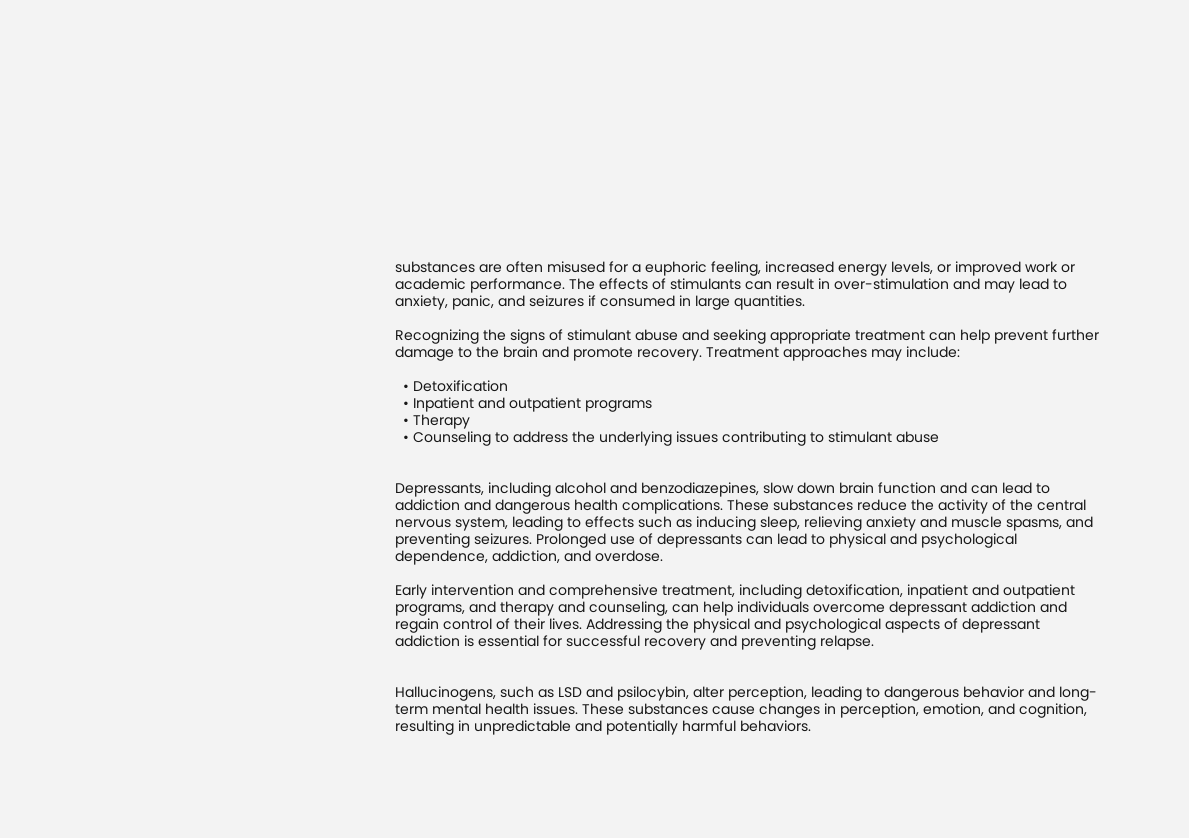substances are often misused for a euphoric feeling, increased energy levels, or improved work or academic performance. The effects of stimulants can result in over-stimulation and may lead to anxiety, panic, and seizures if consumed in large quantities.

Recognizing the signs of stimulant abuse and seeking appropriate treatment can help prevent further damage to the brain and promote recovery. Treatment approaches may include:

  • Detoxification
  • Inpatient and outpatient programs
  • Therapy
  • Counseling to address the underlying issues contributing to stimulant abuse


Depressants, including alcohol and benzodiazepines, slow down brain function and can lead to addiction and dangerous health complications. These substances reduce the activity of the central nervous system, leading to effects such as inducing sleep, relieving anxiety and muscle spasms, and preventing seizures. Prolonged use of depressants can lead to physical and psychological dependence, addiction, and overdose.

Early intervention and comprehensive treatment, including detoxification, inpatient and outpatient programs, and therapy and counseling, can help individuals overcome depressant addiction and regain control of their lives. Addressing the physical and psychological aspects of depressant addiction is essential for successful recovery and preventing relapse.


Hallucinogens, such as LSD and psilocybin, alter perception, leading to dangerous behavior and long-term mental health issues. These substances cause changes in perception, emotion, and cognition, resulting in unpredictable and potentially harmful behaviors.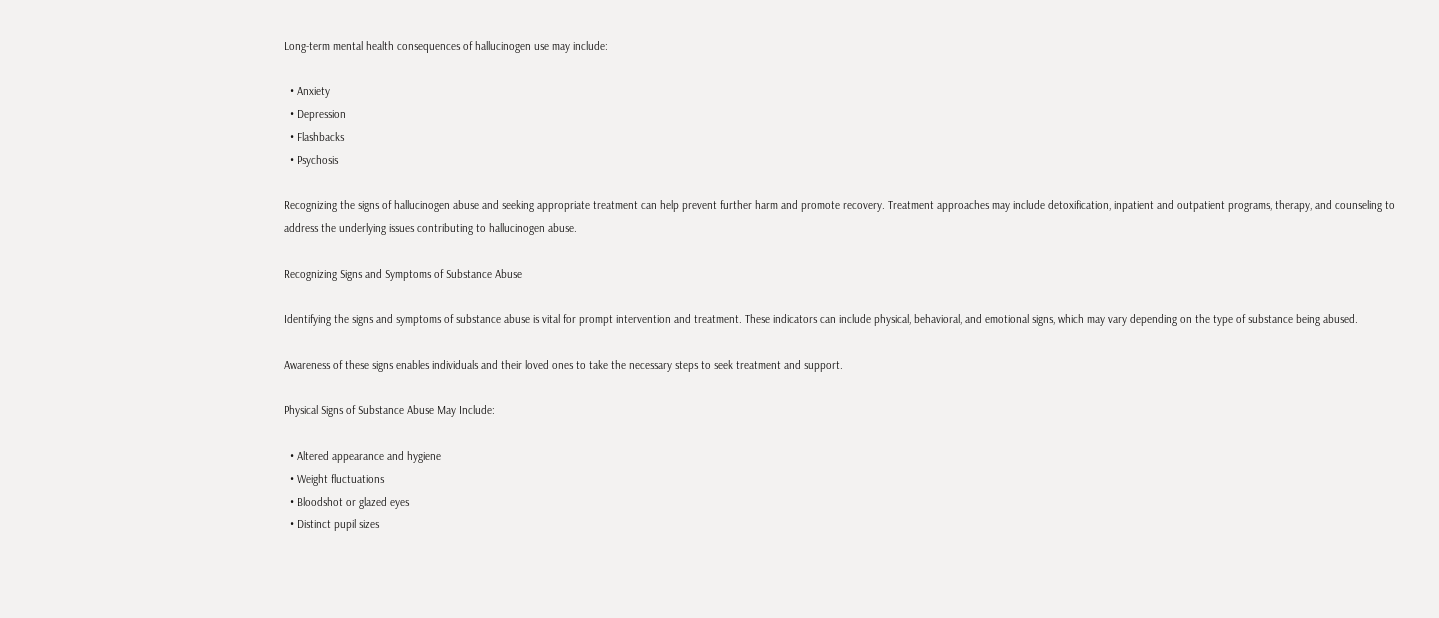Long-term mental health consequences of hallucinogen use may include:

  • Anxiety
  • Depression
  • Flashbacks
  • Psychosis

Recognizing the signs of hallucinogen abuse and seeking appropriate treatment can help prevent further harm and promote recovery. Treatment approaches may include detoxification, inpatient and outpatient programs, therapy, and counseling to address the underlying issues contributing to hallucinogen abuse.

Recognizing Signs and Symptoms of Substance Abuse

Identifying the signs and symptoms of substance abuse is vital for prompt intervention and treatment. These indicators can include physical, behavioral, and emotional signs, which may vary depending on the type of substance being abused.

Awareness of these signs enables individuals and their loved ones to take the necessary steps to seek treatment and support.

Physical Signs of Substance Abuse May Include:

  • Altered appearance and hygiene
  • Weight fluctuations
  • Bloodshot or glazed eyes
  • Distinct pupil sizes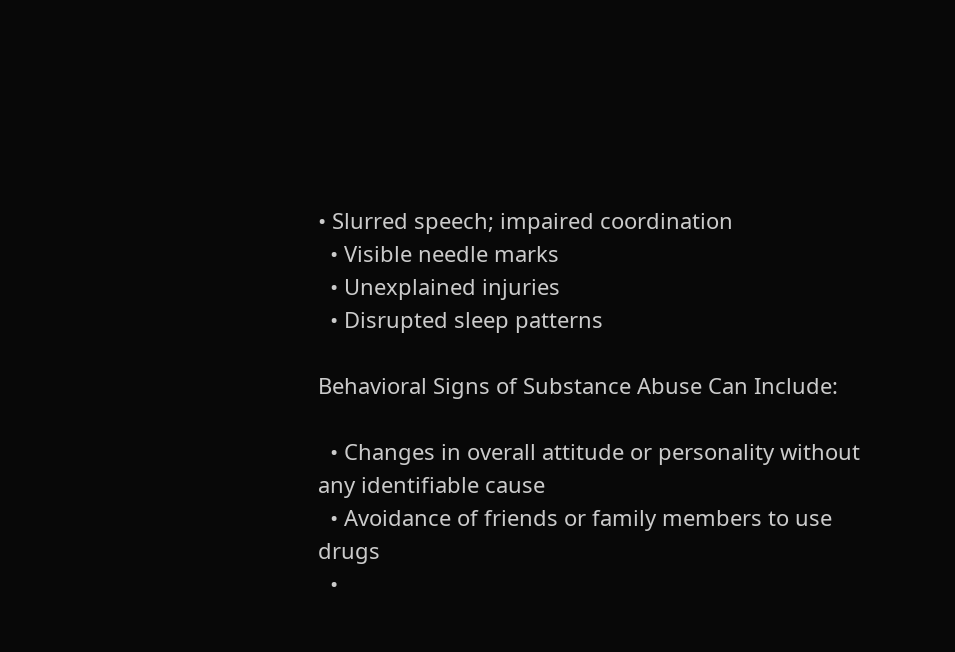• Slurred speech; impaired coordination
  • Visible needle marks
  • Unexplained injuries
  • Disrupted sleep patterns

Behavioral Signs of Substance Abuse Can Include:

  • Changes in overall attitude or personality without any identifiable cause
  • Avoidance of friends or family members to use drugs
  •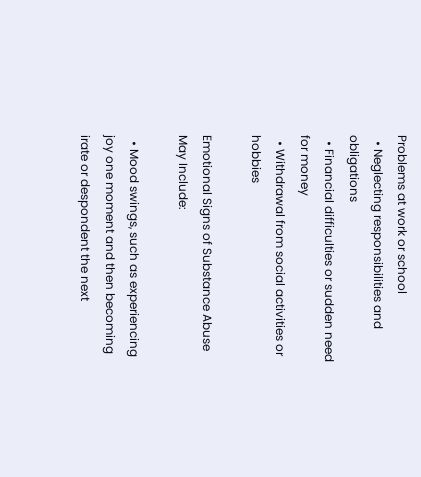Problems at work or school
  • Neglecting responsibilities and obligations
  • Financial difficulties or sudden need for money
  • Withdrawal from social activities or hobbies

Emotional Signs of Substance Abuse May Include:

  • Mood swings, such as experiencing joy one moment and then becoming irate or despondent the next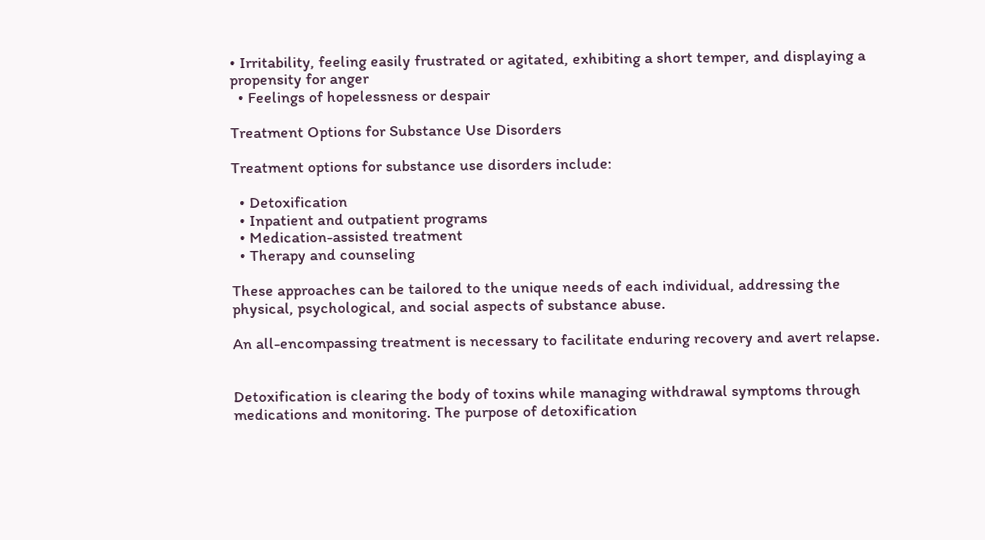• Irritability, feeling easily frustrated or agitated, exhibiting a short temper, and displaying a propensity for anger
  • Feelings of hopelessness or despair

Treatment Options for Substance Use Disorders

Treatment options for substance use disorders include:

  • Detoxification
  • Inpatient and outpatient programs
  • Medication-assisted treatment
  • Therapy and counseling

These approaches can be tailored to the unique needs of each individual, addressing the physical, psychological, and social aspects of substance abuse.

An all-encompassing treatment is necessary to facilitate enduring recovery and avert relapse.


Detoxification is clearing the body of toxins while managing withdrawal symptoms through medications and monitoring. The purpose of detoxification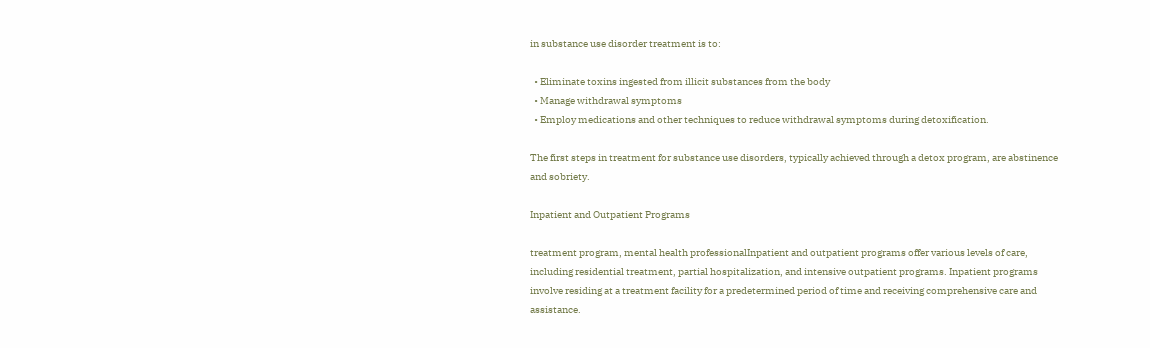in substance use disorder treatment is to:

  • Eliminate toxins ingested from illicit substances from the body
  • Manage withdrawal symptoms
  • Employ medications and other techniques to reduce withdrawal symptoms during detoxification.

The first steps in treatment for substance use disorders, typically achieved through a detox program, are abstinence and sobriety.

Inpatient and Outpatient Programs

treatment program, mental health professionalInpatient and outpatient programs offer various levels of care, including residential treatment, partial hospitalization, and intensive outpatient programs. Inpatient programs involve residing at a treatment facility for a predetermined period of time and receiving comprehensive care and assistance.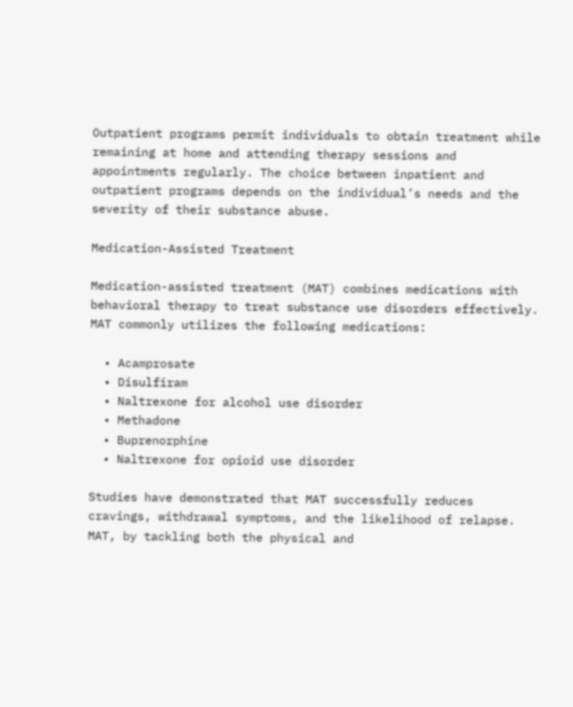Outpatient programs permit individuals to obtain treatment while remaining at home and attending therapy sessions and appointments regularly. The choice between inpatient and outpatient programs depends on the individual’s needs and the severity of their substance abuse.

Medication-Assisted Treatment

Medication-assisted treatment (MAT) combines medications with behavioral therapy to treat substance use disorders effectively. MAT commonly utilizes the following medications:

  • Acamprosate
  • Disulfiram
  • Naltrexone for alcohol use disorder
  • Methadone
  • Buprenorphine
  • Naltrexone for opioid use disorder

Studies have demonstrated that MAT successfully reduces cravings, withdrawal symptoms, and the likelihood of relapse. MAT, by tackling both the physical and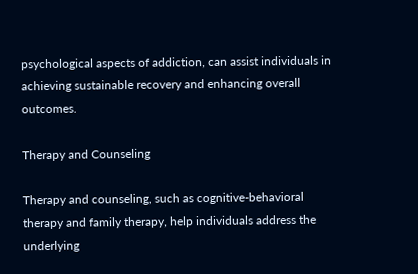psychological aspects of addiction, can assist individuals in achieving sustainable recovery and enhancing overall outcomes.

Therapy and Counseling

Therapy and counseling, such as cognitive-behavioral therapy and family therapy, help individuals address the underlying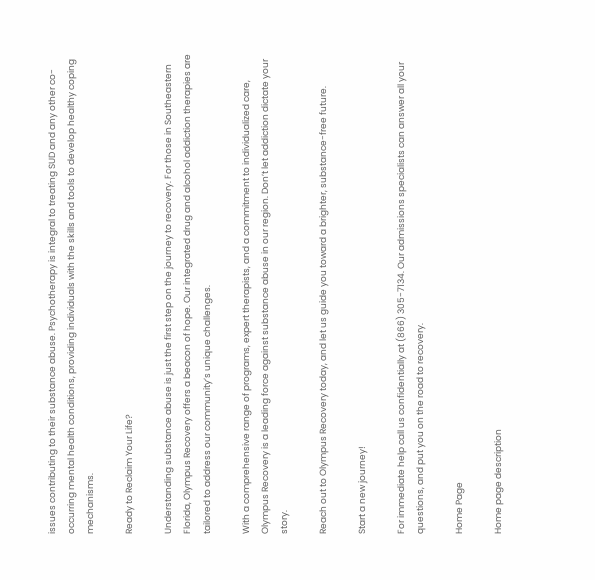issues contributing to their substance abuse. Psychotherapy is integral to treating SUD and any other co-occurring mental health conditions, providing individuals with the skills and tools to develop healthy coping mechanisms.

Ready to Reclaim Your Life?

Understanding substance abuse is just the first step on the journey to recovery. For those in Southeastern Florida, Olympus Recovery offers a beacon of hope. Our integrated drug and alcohol addiction therapies are tailored to address our community’s unique challenges.

With a comprehensive range of programs, expert therapists, and a commitment to individualized care, Olympus Recovery is a leading force against substance abuse in our region. Don’t let addiction dictate your story.

Reach out to Olympus Recovery today, and let us guide you toward a brighter, substance-free future.

Start a new journey!

For immediate help call us confidentially at (866) 305-7134. Our admissions specialists can answer all your questions, and put you on the road to recovery.

Home Page

Home page description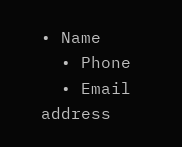• Name
  • Phone
  • Email address